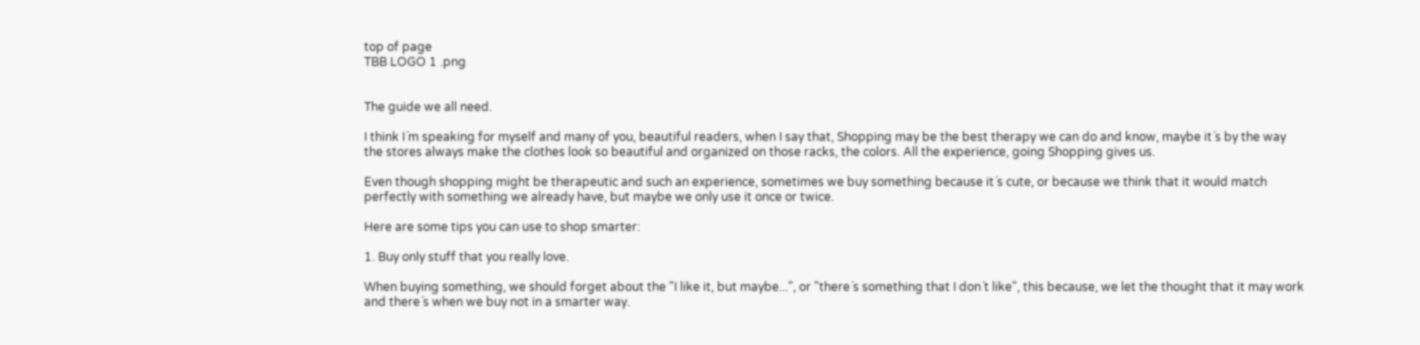top of page
TBB LOGO 1 .png


The guide we all need.

I think I´m speaking for myself and many of you, beautiful readers, when I say that, Shopping may be the best therapy we can do and know, maybe it´s by the way the stores always make the clothes look so beautiful and organized on those racks, the colors. All the experience, going Shopping gives us.

Even though shopping might be therapeutic and such an experience, sometimes we buy something because it´s cute, or because we think that it would match perfectly with something we already have, but maybe we only use it once or twice.

Here are some tips you can use to shop smarter:

1. Buy only stuff that you really love.

When buying something, we should forget about the "I like it, but maybe...", or "there´s something that I don´t like", this because, we let the thought that it may work and there´s when we buy not in a smarter way.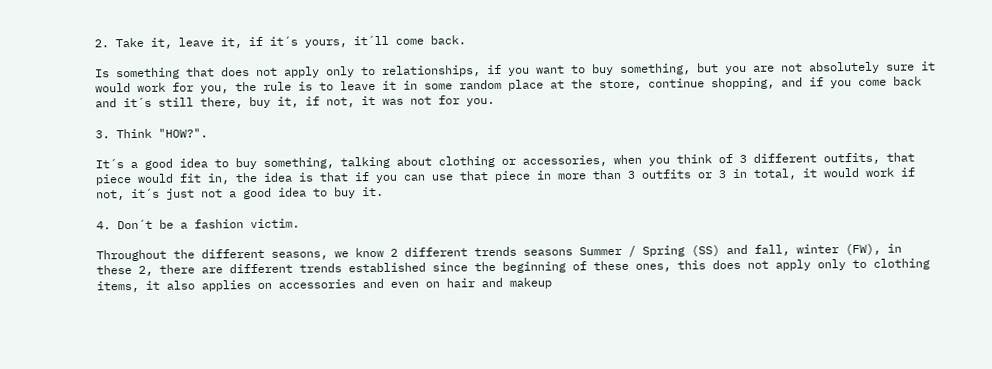2. Take it, leave it, if it´s yours, it´ll come back.

Is something that does not apply only to relationships, if you want to buy something, but you are not absolutely sure it would work for you, the rule is to leave it in some random place at the store, continue shopping, and if you come back and it´s still there, buy it, if not, it was not for you.

3. Think "HOW?".

It´s a good idea to buy something, talking about clothing or accessories, when you think of 3 different outfits, that piece would fit in, the idea is that if you can use that piece in more than 3 outfits or 3 in total, it would work if not, it´s just not a good idea to buy it.

4. Don´t be a fashion victim.

Throughout the different seasons, we know 2 different trends seasons Summer / Spring (SS) and fall, winter (FW), in these 2, there are different trends established since the beginning of these ones, this does not apply only to clothing items, it also applies on accessories and even on hair and makeup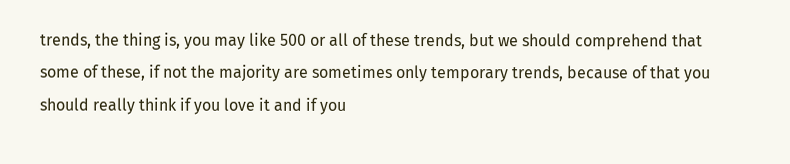trends, the thing is, you may like 500 or all of these trends, but we should comprehend that some of these, if not the majority are sometimes only temporary trends, because of that you should really think if you love it and if you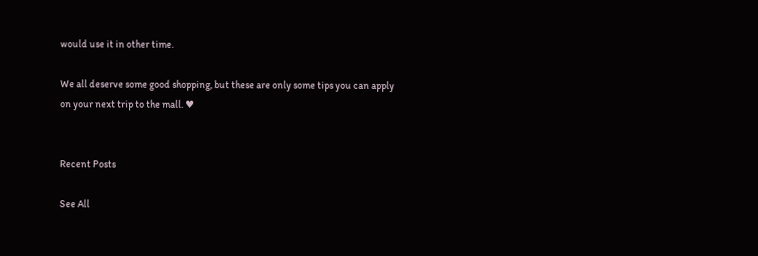would use it in other time.

We all deserve some good shopping, but these are only some tips you can apply on your next trip to the mall. ♥


Recent Posts

See All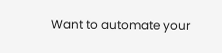Want to automate your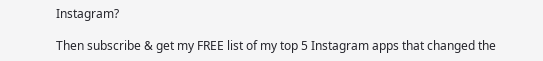Instagram?

Then subscribe & get my FREE list of my top 5 Instagram apps that changed the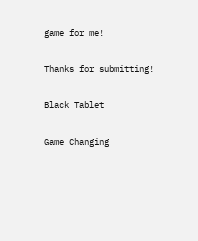game for me!

Thanks for submitting!

Black Tablet

Game Changing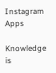Instagram Apps

Knowledge is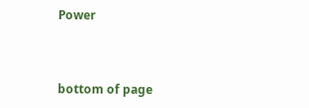Power



bottom of page